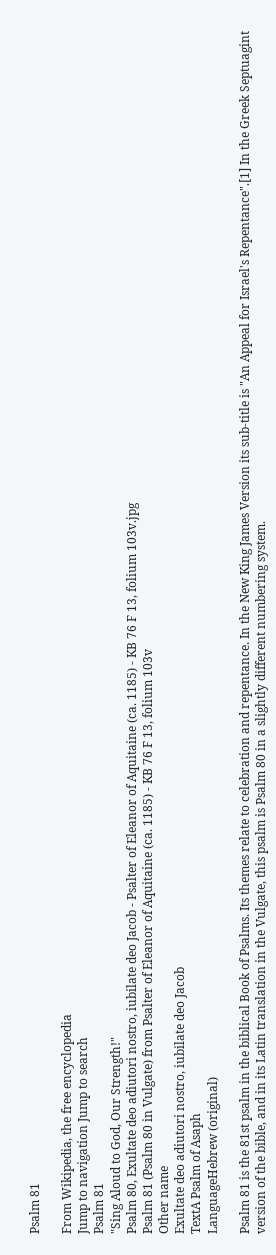Psalm 81

From Wikipedia, the free encyclopedia
Jump to navigation Jump to search
Psalm 81
"Sing Aloud to God, Our Strength!"
Psalm 80, Exultate deo adiutori nostro, iubilate deo Jacob - Psalter of Eleanor of Aquitaine (ca. 1185) - KB 76 F 13, folium 103v.jpg
Psalm 81 (Psalm 80 in Vulgate) from Psalter of Eleanor of Aquitaine (ca. 1185) - KB 76 F 13, folium 103v
Other name
Exultate deo adiutori nostro, iubilate deo Jacob
TextA Psalm of Asaph
LanguageHebrew (original)

Psalm 81 is the 81st psalm in the biblical Book of Psalms. Its themes relate to celebration and repentance. In the New King James Version its sub-title is "An Appeal for Israel's Repentance".[1] In the Greek Septuagint version of the bible, and in its Latin translation in the Vulgate, this psalm is Psalm 80 in a slightly different numbering system.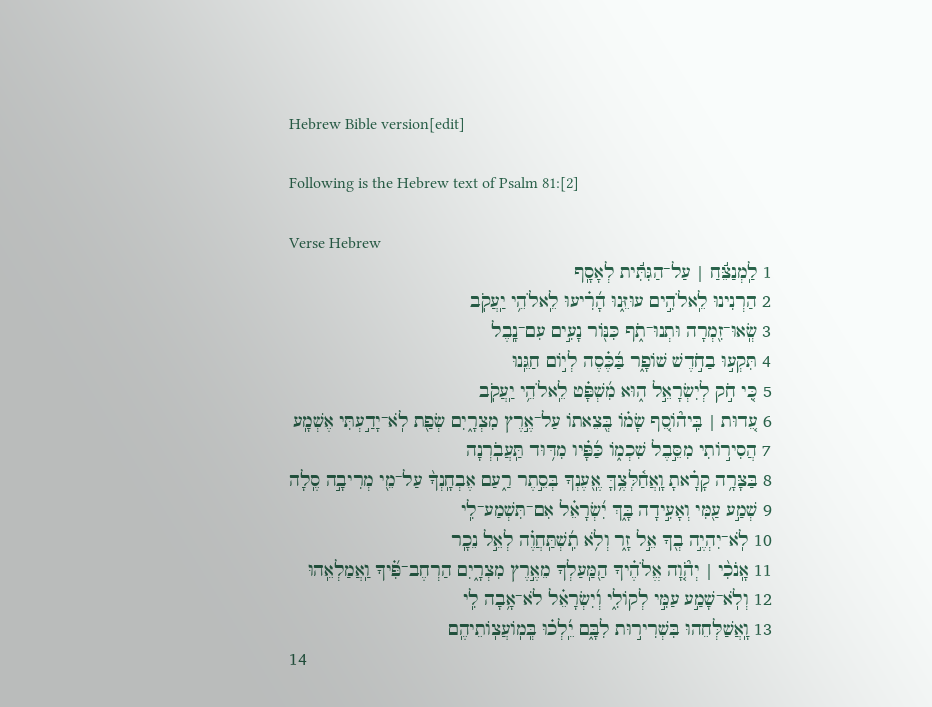Hebrew Bible version[edit]

Following is the Hebrew text of Psalm 81:[2]

Verse Hebrew
1 לַֽמְנַצֵּ֬חַ | עַל־הַגִּתִּ֬ית לְאָסָֽף
2 הַרְנִינוּ לֵֽאלֹהִ֣ים עוּזֵּ֑נוּ הָ֜רִ֗יעוּ לֵֽאלֹהֵ֥י יַֽעֲקֹֽב
3 שְֽׂאוּ־זִ֖מְרָה וּתְנוּ־תֹ֑ף כִּנּ֖וֹר נָעִ֣ים עִם־נָֽבֶל
4 תִּקְע֣וּ בַחֹ֣דֶשׁ שׁוֹפָ֑ר בַּ֜כֶּ֗סֶה לְי֣וֹם חַגֵּֽנוּ
5 כִּ֚י חֹ֣ק לְיִשְׂרָאֵ֣ל ה֑וּא מִ֜שְׁפָּ֗ט לֵֽאלֹהֵ֥י יַֽעֲקֹֽב
6 עֵ֚דוּת | בִּֽיה֘וֹסֵ֚ף שָׂמ֗וֹ בְּ֖צֵאתוֹ עַל־אֶ֣רֶץ מִצְרָ֑יִם שְׂפַ֖ת לֹֽא־יָדַ֣עְתִּי אֶשְׁמָֽע
7 הֲסִיר֣וֹתִי מִסֵּ֣בֶל שִׁכְמ֑וֹ כַּ֜פָּ֗יו מִדּ֥וּד תַּֽעֲבֹֽרְנָה
8 בַּצָּרָ֥ה קָרָ֗אתָ וָֽאֲחַ֫לְּצֶ֥ךָּ אֶֽ֖עֶנְךָ בְּסֵ֣תֶר רַ֑עַם אֶבְחָֽנְךָ֨ עַל־מֵ֖י מְרִיבָ֣ה סֶֽלָה
9 שְׁמַ֣ע עַ֖מִּי וְאָעִ֣ידָה בָּ֑ךְ יִ֜שְׂרָאֵ֗ל אִם־תִּשְׁמַע־לִֽי
10 לֹֽא־יִהְיֶ֣ה בְ֖ךָ אֵ֣ל זָ֑ר וְלֹ֥א תִֽ֜שְׁתַּֽחֲוֶ֗ה לְאֵ֣ל נֵכָֽר
11 אָֽנֹכִ֨י | יְהֹ֘וָ֚ה אֱלֹהֶ֗יךָ הַ֖מַּֽעַלְךָ מֵאֶ֣רֶץ מִצְרָ֑יִם הַרְחֶב־פִּ֜֗יךָ וַֽאֲמַלְאֵֽהוּ
12 וְלֹֽא־שָׁמַ֣ע עַמִּ֣י לְקוֹלִ֑י וְ֜יִשְׂרָאֵ֗ל לֹא־אָ֥בָה לִֽי
13 וָֽאֲשַׁלְּחֵהוּ בִּשְׁרִיר֣וּת לִבָּ֑ם יֵֽ֜לְכ֗וּ בְּֽמֽוֹעֲצֽוֹתֵיהֶֽם
14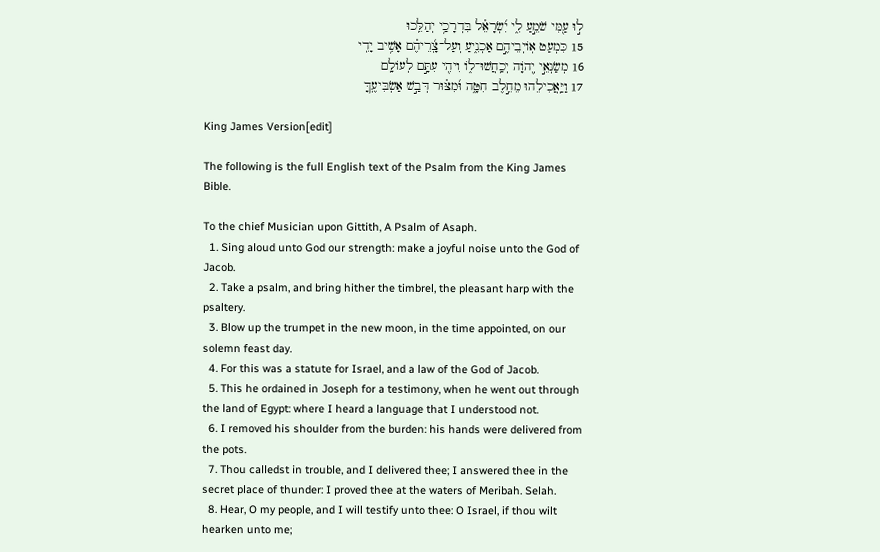ל֣וּ עַ֖מִּי שֹׁמֵ֣עַ לִ֑י יִ֜שְׂרָאֵ֗ל בִּדְרָכַ֥י יְהַלֵּֽכוּ
15 כִּמְעַט אֽוֹיְבֵיהֶ֣ם אַכְנִ֑יעַ וְעַל־צָֽ֜רֵיהֶ֗ם אָשִׁ֥יב יָדִֽי
16 מְשַׂנְאֵ֣י יְ֖הֹוָה יְכַֽחֲשׁוּ־ל֑וֹ וִיהִ֖י עִתָּ֣ם לְעוֹלָֽם
17 וַיַּֽאֲכִילֵהוּ מֵחֵ֣לֶב חִטָּ֑ה וּ֜מִצּ֗וּר דְּבַ֣שׁ אַשְׂבִּיעֶֽךָּ

King James Version[edit]

The following is the full English text of the Psalm from the King James Bible.

To the chief Musician upon Gittith, A Psalm of Asaph.
  1. Sing aloud unto God our strength: make a joyful noise unto the God of Jacob.
  2. Take a psalm, and bring hither the timbrel, the pleasant harp with the psaltery.
  3. Blow up the trumpet in the new moon, in the time appointed, on our solemn feast day.
  4. For this was a statute for Israel, and a law of the God of Jacob.
  5. This he ordained in Joseph for a testimony, when he went out through the land of Egypt: where I heard a language that I understood not.
  6. I removed his shoulder from the burden: his hands were delivered from the pots.
  7. Thou calledst in trouble, and I delivered thee; I answered thee in the secret place of thunder: I proved thee at the waters of Meribah. Selah.
  8. Hear, O my people, and I will testify unto thee: O Israel, if thou wilt hearken unto me;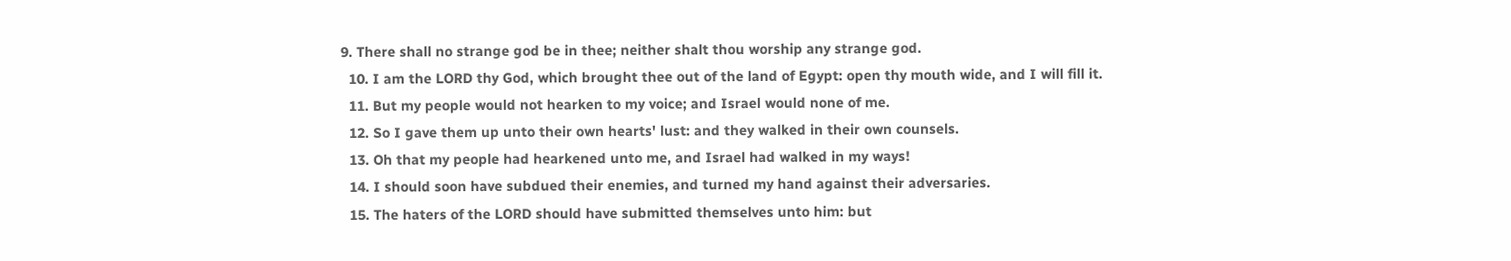9. There shall no strange god be in thee; neither shalt thou worship any strange god.
  10. I am the LORD thy God, which brought thee out of the land of Egypt: open thy mouth wide, and I will fill it.
  11. But my people would not hearken to my voice; and Israel would none of me.
  12. So I gave them up unto their own hearts' lust: and they walked in their own counsels.
  13. Oh that my people had hearkened unto me, and Israel had walked in my ways!
  14. I should soon have subdued their enemies, and turned my hand against their adversaries.
  15. The haters of the LORD should have submitted themselves unto him: but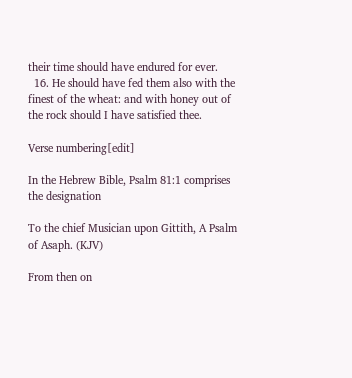their time should have endured for ever.
  16. He should have fed them also with the finest of the wheat: and with honey out of the rock should I have satisfied thee.

Verse numbering[edit]

In the Hebrew Bible, Psalm 81:1 comprises the designation

To the chief Musician upon Gittith, A Psalm of Asaph. (KJV)

From then on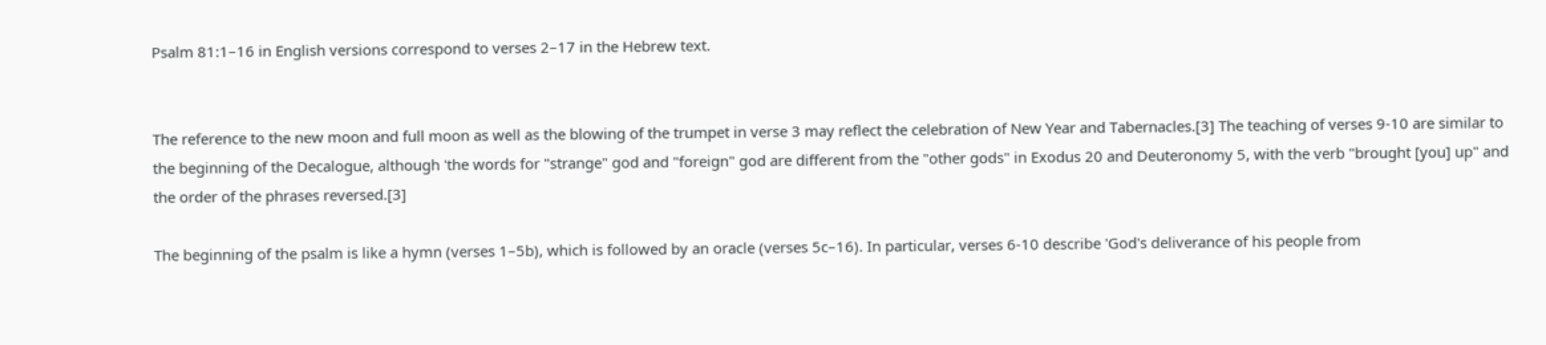Psalm 81:1–16 in English versions correspond to verses 2–17 in the Hebrew text.


The reference to the new moon and full moon as well as the blowing of the trumpet in verse 3 may reflect the celebration of New Year and Tabernacles.[3] The teaching of verses 9-10 are similar to the beginning of the Decalogue, although 'the words for "strange" god and "foreign" god are different from the "other gods" in Exodus 20 and Deuteronomy 5, with the verb "brought [you] up" and the order of the phrases reversed.[3]

The beginning of the psalm is like a hymn (verses 1–5b), which is followed by an oracle (verses 5c–16). In particular, verses 6-10 describe 'God's deliverance of his people from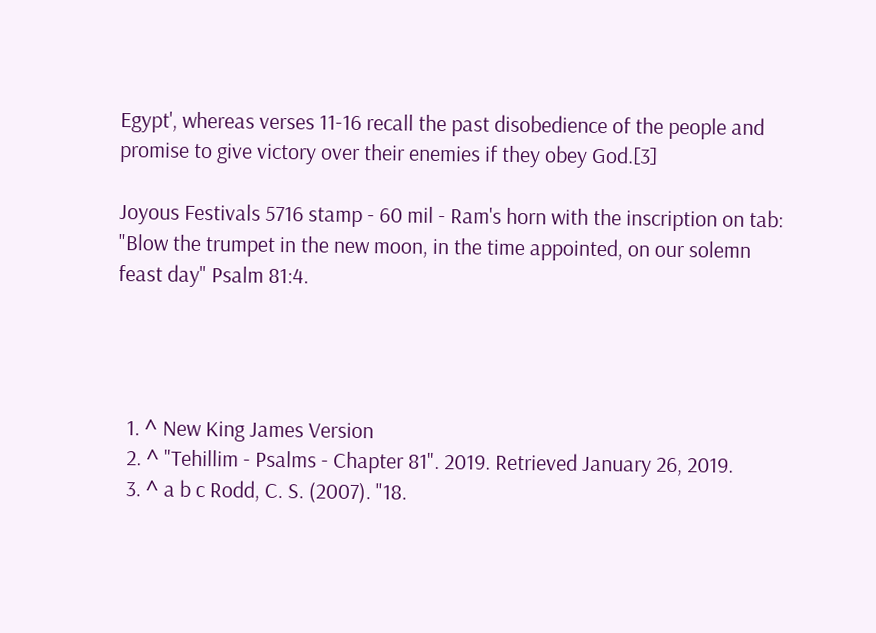Egypt', whereas verses 11-16 recall the past disobedience of the people and promise to give victory over their enemies if they obey God.[3]

Joyous Festivals 5716 stamp - 60 mil - Ram's horn with the inscription on tab: "Blow the trumpet in the new moon, in the time appointed, on our solemn feast day" Psalm 81:4.




  1. ^ New King James Version
  2. ^ "Tehillim - Psalms - Chapter 81". 2019. Retrieved January 26, 2019.
  3. ^ a b c Rodd, C. S. (2007). "18.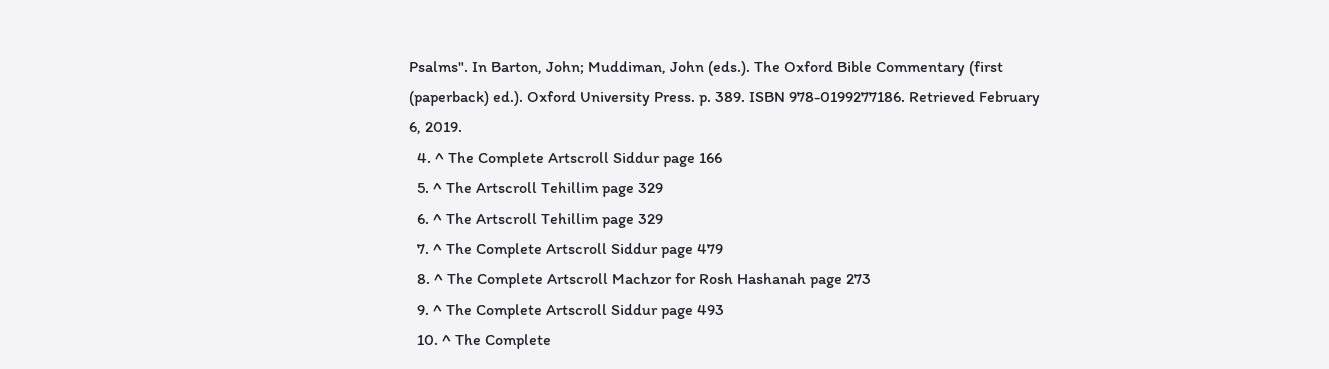Psalms". In Barton, John; Muddiman, John (eds.). The Oxford Bible Commentary (first (paperback) ed.). Oxford University Press. p. 389. ISBN 978-0199277186. Retrieved February 6, 2019.
  4. ^ The Complete Artscroll Siddur page 166
  5. ^ The Artscroll Tehillim page 329
  6. ^ The Artscroll Tehillim page 329
  7. ^ The Complete Artscroll Siddur page 479
  8. ^ The Complete Artscroll Machzor for Rosh Hashanah page 273
  9. ^ The Complete Artscroll Siddur page 493
  10. ^ The Complete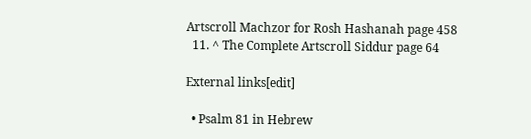Artscroll Machzor for Rosh Hashanah page 458
  11. ^ The Complete Artscroll Siddur page 64

External links[edit]

  • Psalm 81 in Hebrew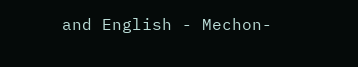and English - Mechon-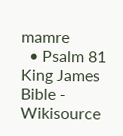mamre
  • Psalm 81 King James Bible - Wikisource